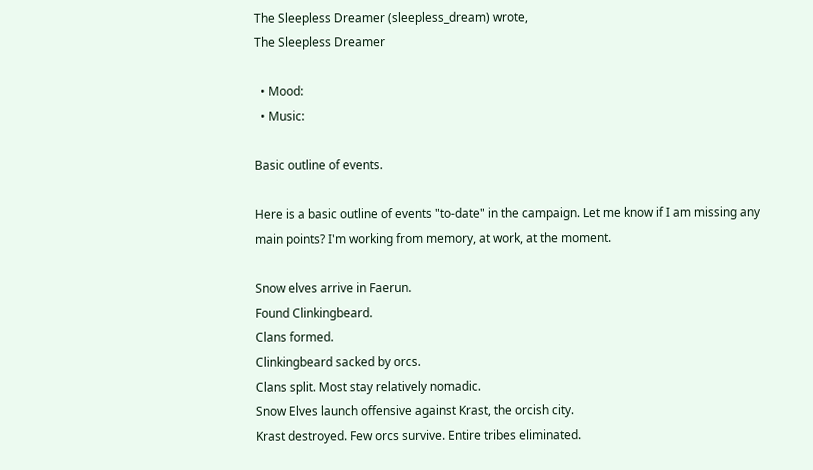The Sleepless Dreamer (sleepless_dream) wrote,
The Sleepless Dreamer

  • Mood:
  • Music:

Basic outline of events.

Here is a basic outline of events "to-date" in the campaign. Let me know if I am missing any main points? I'm working from memory, at work, at the moment.

Snow elves arrive in Faerun.
Found Clinkingbeard.
Clans formed.
Clinkingbeard sacked by orcs.
Clans split. Most stay relatively nomadic.
Snow Elves launch offensive against Krast, the orcish city.
Krast destroyed. Few orcs survive. Entire tribes eliminated.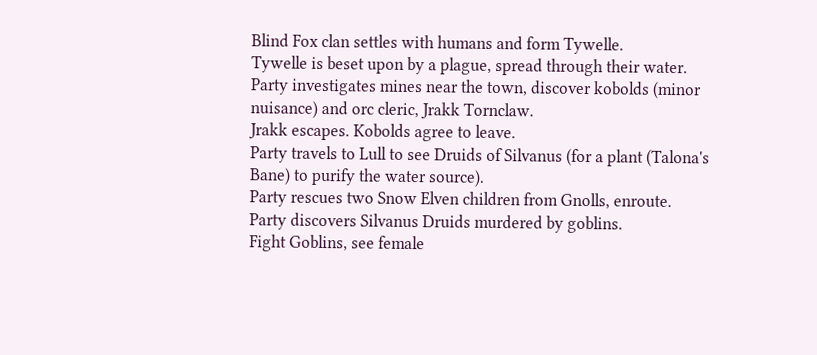Blind Fox clan settles with humans and form Tywelle.
Tywelle is beset upon by a plague, spread through their water.
Party investigates mines near the town, discover kobolds (minor nuisance) and orc cleric, Jrakk Tornclaw.
Jrakk escapes. Kobolds agree to leave.
Party travels to Lull to see Druids of Silvanus (for a plant (Talona's Bane) to purify the water source).
Party rescues two Snow Elven children from Gnolls, enroute.
Party discovers Silvanus Druids murdered by goblins.
Fight Goblins, see female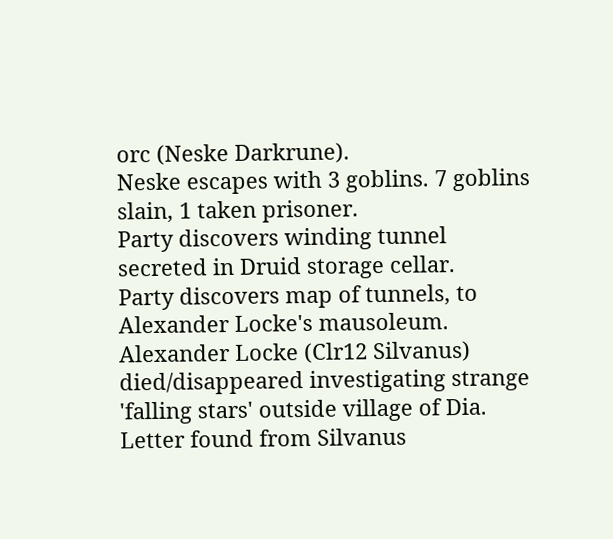orc (Neske Darkrune).
Neske escapes with 3 goblins. 7 goblins slain, 1 taken prisoner.
Party discovers winding tunnel secreted in Druid storage cellar.
Party discovers map of tunnels, to Alexander Locke's mausoleum.
Alexander Locke (Clr12 Silvanus) died/disappeared investigating strange 'falling stars' outside village of Dia.
Letter found from Silvanus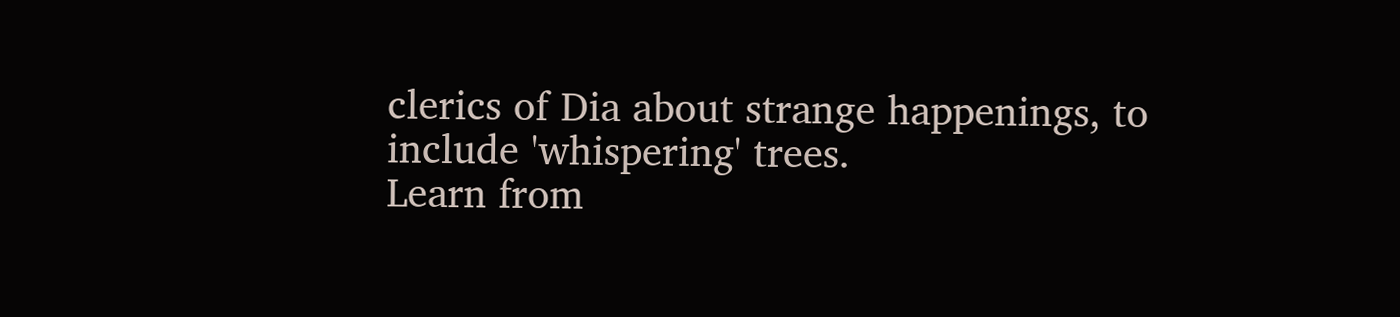clerics of Dia about strange happenings, to include 'whispering' trees.
Learn from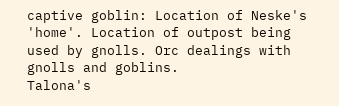captive goblin: Location of Neske's 'home'. Location of outpost being used by gnolls. Orc dealings with gnolls and goblins.
Talona's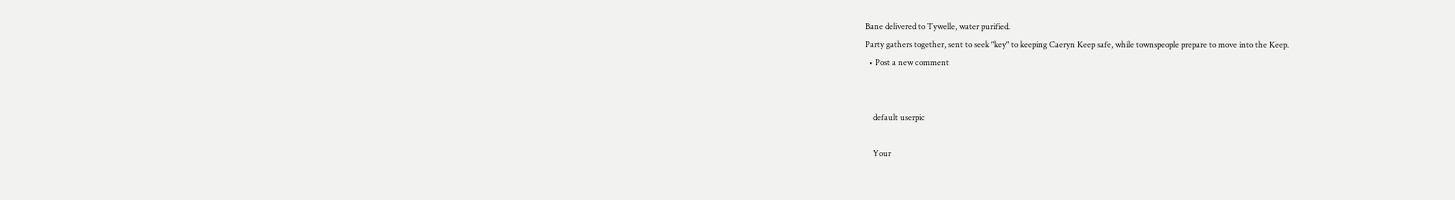Bane delivered to Tywelle, water purified.
Party gathers together, sent to seek "key" to keeping Caeryn Keep safe, while townspeople prepare to move into the Keep.
  • Post a new comment


    default userpic

    Your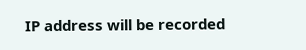IP address will be recorded